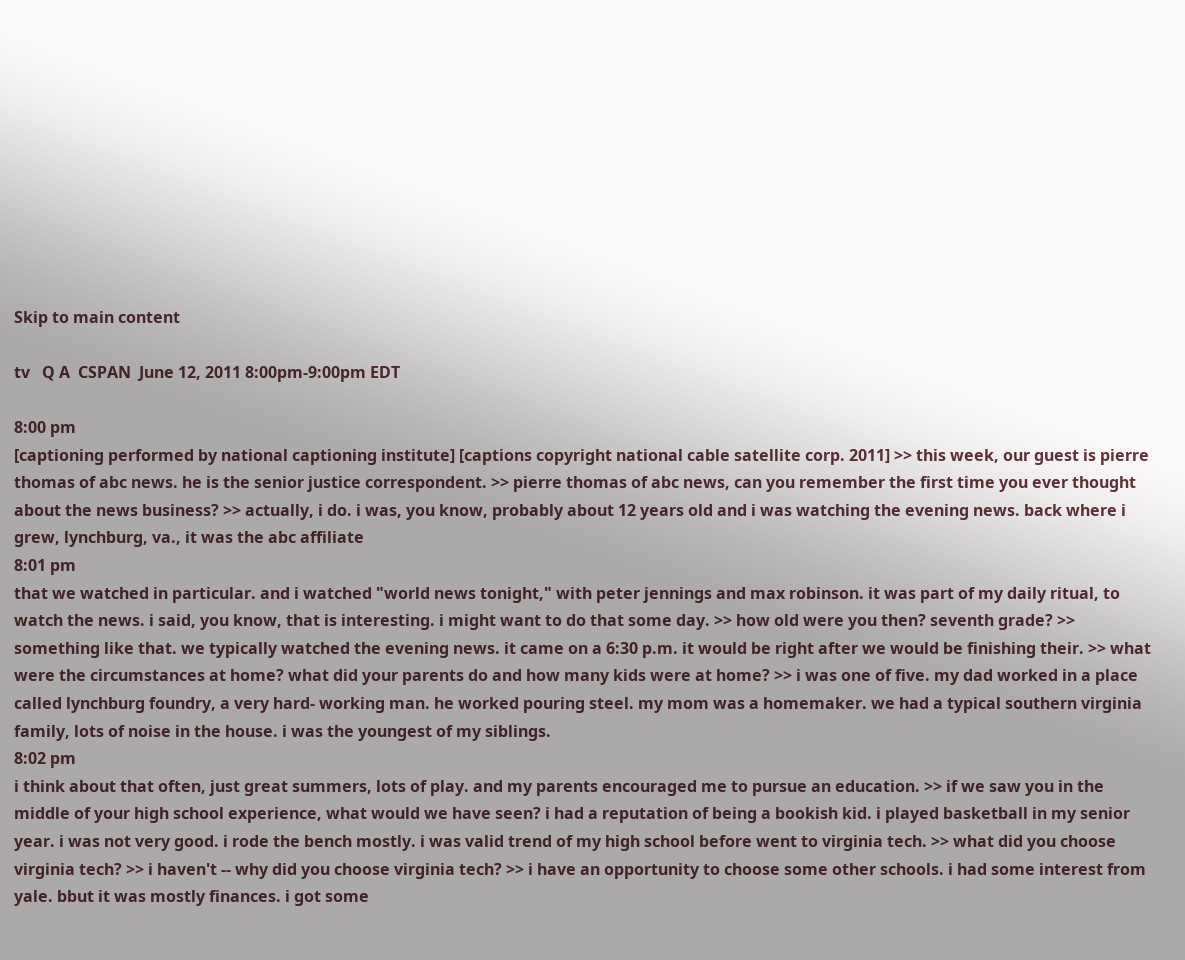Skip to main content

tv   Q A  CSPAN  June 12, 2011 8:00pm-9:00pm EDT

8:00 pm
[captioning performed by national captioning institute] [captions copyright national cable satellite corp. 2011] >> this week, our guest is pierre thomas of abc news. he is the senior justice correspondent. >> pierre thomas of abc news, can you remember the first time you ever thought about the news business? >> actually, i do. i was, you know, probably about 12 years old and i was watching the evening news. back where i grew, lynchburg, va., it was the abc affiliate
8:01 pm
that we watched in particular. and i watched "world news tonight," with peter jennings and max robinson. it was part of my daily ritual, to watch the news. i said, you know, that is interesting. i might want to do that some day. >> how old were you then? seventh grade? >> something like that. we typically watched the evening news. it came on a 6:30 p.m. it would be right after we would be finishing their. >> what were the circumstances at home? what did your parents do and how many kids were at home? >> i was one of five. my dad worked in a place called lynchburg foundry, a very hard- working man. he worked pouring steel. my mom was a homemaker. we had a typical southern virginia family, lots of noise in the house. i was the youngest of my siblings.
8:02 pm
i think about that often, just great summers, lots of play. and my parents encouraged me to pursue an education. >> if we saw you in the middle of your high school experience, what would we have seen? i had a reputation of being a bookish kid. i played basketball in my senior year. i was not very good. i rode the bench mostly. i was valid trend of my high school before went to virginia tech. >> what did you choose virginia tech? >> i haven't -- why did you choose virginia tech? >> i have an opportunity to choose some other schools. i had some interest from yale. bbut it was mostly finances. i got some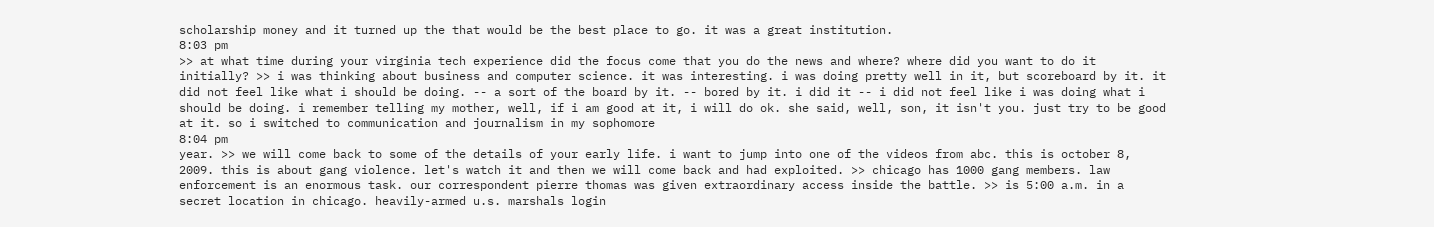scholarship money and it turned up the that would be the best place to go. it was a great institution.
8:03 pm
>> at what time during your virginia tech experience did the focus come that you do the news and where? where did you want to do it initially? >> i was thinking about business and computer science. it was interesting. i was doing pretty well in it, but scoreboard by it. it did not feel like what i should be doing. -- a sort of the board by it. -- bored by it. i did it -- i did not feel like i was doing what i should be doing. i remember telling my mother, well, if i am good at it, i will do ok. she said, well, son, it isn't you. just try to be good at it. so i switched to communication and journalism in my sophomore
8:04 pm
year. >> we will come back to some of the details of your early life. i want to jump into one of the videos from abc. this is october 8, 2009. this is about gang violence. let's watch it and then we will come back and had exploited. >> chicago has 1000 gang members. law enforcement is an enormous task. our correspondent pierre thomas was given extraordinary access inside the battle. >> is 5:00 a.m. in a secret location in chicago. heavily-armed u.s. marshals login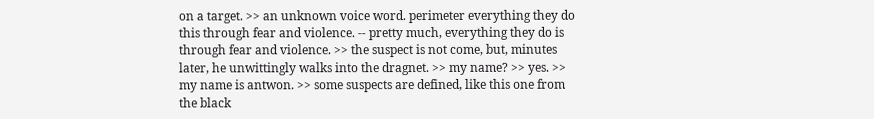on a target. >> an unknown voice word. perimeter everything they do this through fear and violence. -- pretty much, everything they do is through fear and violence. >> the suspect is not come, but, minutes later, he unwittingly walks into the dragnet. >> my name? >> yes. >> my name is antwon. >> some suspects are defined, like this one from the black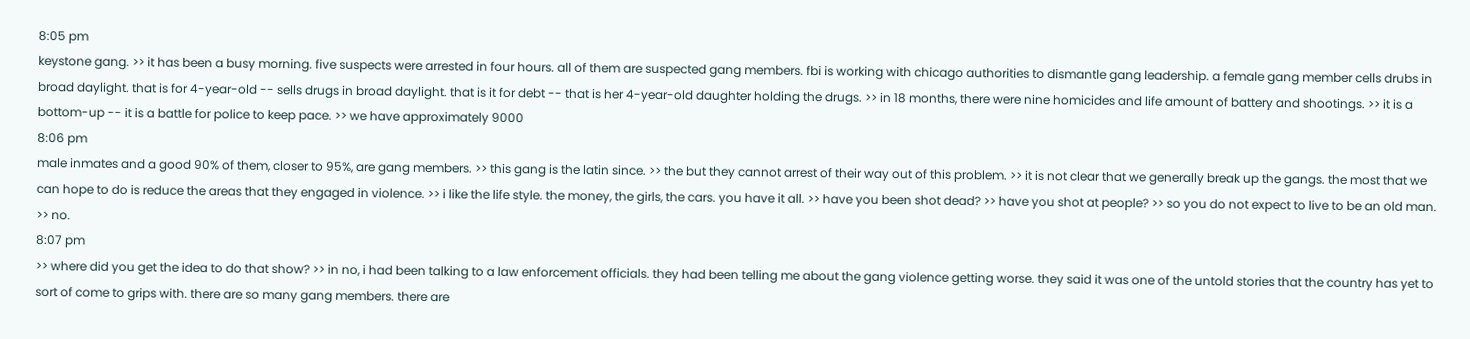8:05 pm
keystone gang. >> it has been a busy morning. five suspects were arrested in four hours. all of them are suspected gang members. fbi is working with chicago authorities to dismantle gang leadership. a female gang member cells drubs in broad daylight. that is for 4-year-old -- sells drugs in broad daylight. that is it for debt -- that is her 4-year-old daughter holding the drugs. >> in 18 months, there were nine homicides and life amount of battery and shootings. >> it is a bottom-up -- it is a battle for police to keep pace. >> we have approximately 9000
8:06 pm
male inmates and a good 90% of them, closer to 95%, are gang members. >> this gang is the latin since. >> the but they cannot arrest of their way out of this problem. >> it is not clear that we generally break up the gangs. the most that we can hope to do is reduce the areas that they engaged in violence. >> i like the life style. the money, the girls, the cars. you have it all. >> have you been shot dead? >> have you shot at people? >> so you do not expect to live to be an old man. >> no.
8:07 pm
>> where did you get the idea to do that show? >> in no, i had been talking to a law enforcement officials. they had been telling me about the gang violence getting worse. they said it was one of the untold stories that the country has yet to sort of come to grips with. there are so many gang members. there are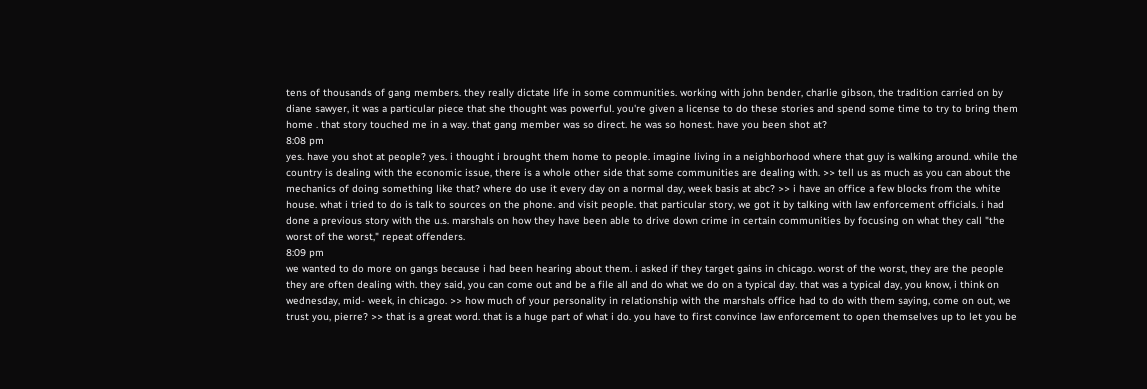tens of thousands of gang members. they really dictate life in some communities. working with john bender, charlie gibson, the tradition carried on by diane sawyer, it was a particular piece that she thought was powerful. you're given a license to do these stories and spend some time to try to bring them home . that story touched me in a way. that gang member was so direct. he was so honest. have you been shot at?
8:08 pm
yes. have you shot at people? yes. i thought i brought them home to people. imagine living in a neighborhood where that guy is walking around. while the country is dealing with the economic issue, there is a whole other side that some communities are dealing with. >> tell us as much as you can about the mechanics of doing something like that? where do use it every day on a normal day, week basis at abc? >> i have an office a few blocks from the white house. what i tried to do is talk to sources on the phone. and visit people. that particular story, we got it by talking with law enforcement officials. i had done a previous story with the u.s. marshals on how they have been able to drive down crime in certain communities by focusing on what they call "the worst of the worst," repeat offenders.
8:09 pm
we wanted to do more on gangs because i had been hearing about them. i asked if they target gains in chicago. worst of the worst, they are the people they are often dealing with. they said, you can come out and be a file all and do what we do on a typical day. that was a typical day, you know, i think on wednesday, mid- week, in chicago. >> how much of your personality in relationship with the marshals office had to do with them saying, come on out, we trust you, pierre? >> that is a great word. that is a huge part of what i do. you have to first convince law enforcement to open themselves up to let you be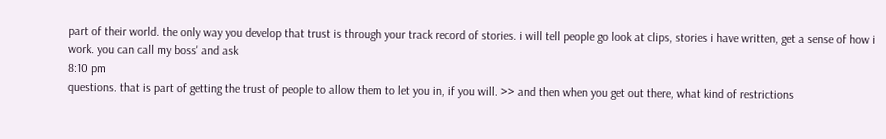part of their world. the only way you develop that trust is through your track record of stories. i will tell people go look at clips, stories i have written, get a sense of how i work. you can call my boss' and ask
8:10 pm
questions. that is part of getting the trust of people to allow them to let you in, if you will. >> and then when you get out there, what kind of restrictions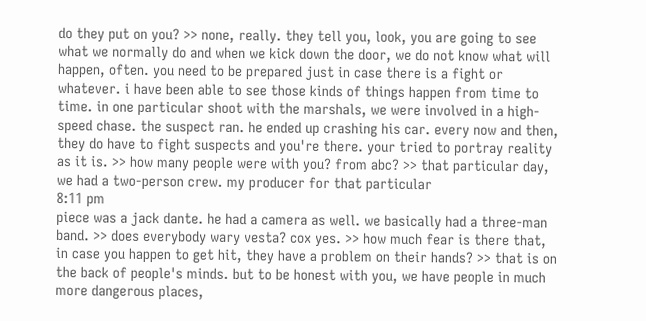do they put on you? >> none, really. they tell you, look, you are going to see what we normally do and when we kick down the door, we do not know what will happen, often. you need to be prepared just in case there is a fight or whatever. i have been able to see those kinds of things happen from time to time. in one particular shoot with the marshals, we were involved in a high-speed chase. the suspect ran. he ended up crashing his car. every now and then, they do have to fight suspects and you're there. your tried to portray reality as it is. >> how many people were with you? from abc? >> that particular day, we had a two-person crew. my producer for that particular
8:11 pm
piece was a jack dante. he had a camera as well. we basically had a three-man band. >> does everybody wary vesta? cox yes. >> how much fear is there that, in case you happen to get hit, they have a problem on their hands? >> that is on the back of people's minds. but to be honest with you, we have people in much more dangerous places,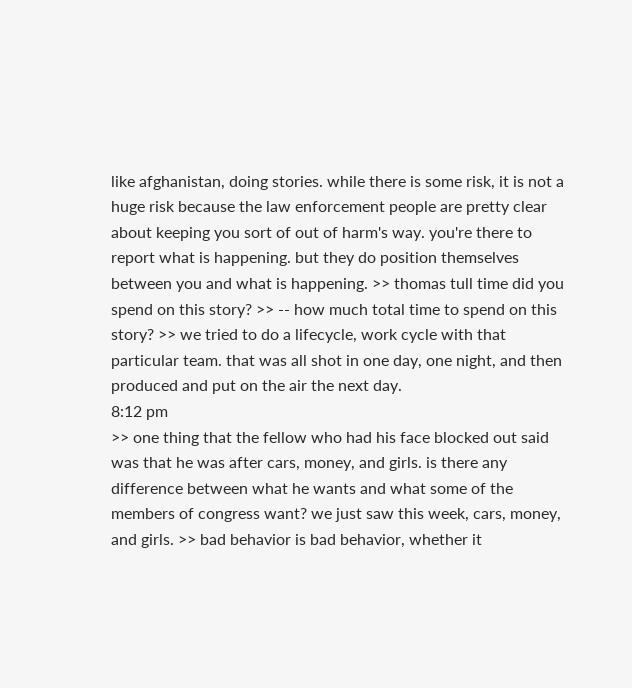like afghanistan, doing stories. while there is some risk, it is not a huge risk because the law enforcement people are pretty clear about keeping you sort of out of harm's way. you're there to report what is happening. but they do position themselves between you and what is happening. >> thomas tull time did you spend on this story? >> -- how much total time to spend on this story? >> we tried to do a lifecycle, work cycle with that particular team. that was all shot in one day, one night, and then produced and put on the air the next day.
8:12 pm
>> one thing that the fellow who had his face blocked out said was that he was after cars, money, and girls. is there any difference between what he wants and what some of the members of congress want? we just saw this week, cars, money, and girls. >> bad behavior is bad behavior, whether it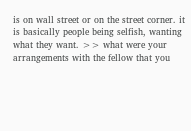is on wall street or on the street corner. it is basically people being selfish, wanting what they want. >> what were your arrangements with the fellow that you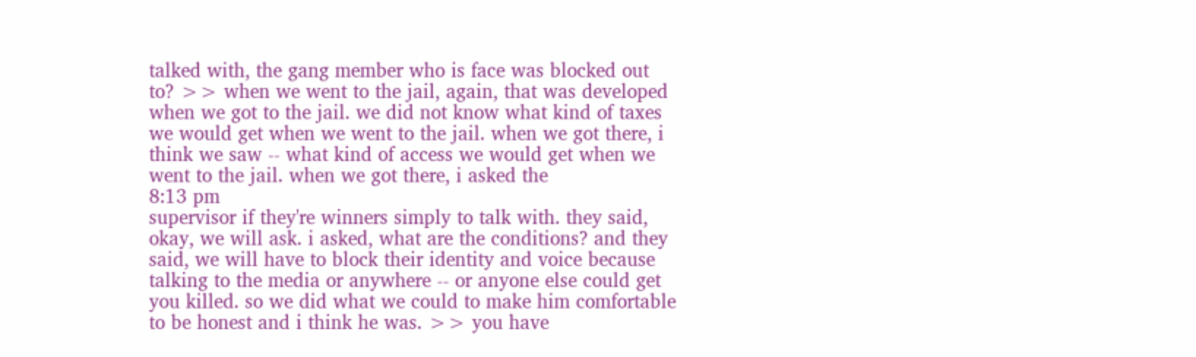talked with, the gang member who is face was blocked out to? >> when we went to the jail, again, that was developed when we got to the jail. we did not know what kind of taxes we would get when we went to the jail. when we got there, i think we saw -- what kind of access we would get when we went to the jail. when we got there, i asked the
8:13 pm
supervisor if they're winners simply to talk with. they said, okay, we will ask. i asked, what are the conditions? and they said, we will have to block their identity and voice because talking to the media or anywhere -- or anyone else could get you killed. so we did what we could to make him comfortable to be honest and i think he was. >> you have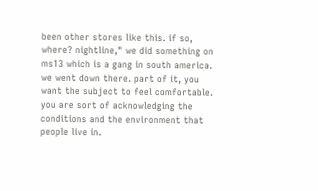been other stores like this. if so, where? nightline," we did something on ms13 which is a gang in south america. we went down there. part of it, you want the subject to feel comfortable. you are sort of acknowledging the conditions and the environment that people live in.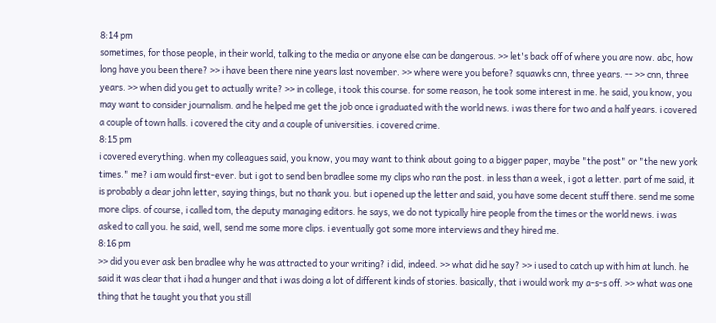8:14 pm
sometimes, for those people, in their world, talking to the media or anyone else can be dangerous. >> let's back off of where you are now. abc, how long have you been there? >> i have been there nine years last november. >> where were you before? squawks cnn, three years. -- >> cnn, three years. >> when did you get to actually write? >> in college, i took this course. for some reason, he took some interest in me. he said, you know, you may want to consider journalism. and he helped me get the job once i graduated with the world news. i was there for two and a half years. i covered a couple of town halls. i covered the city and a couple of universities. i covered crime.
8:15 pm
i covered everything. when my colleagues said, you know, you may want to think about going to a bigger paper, maybe "the post" or "the new york times." me? i am would first-ever. but i got to send ben bradlee some my clips who ran the post. in less than a week, i got a letter. part of me said, it is probably a dear john letter, saying things, but no thank you. but i opened up the letter and said, you have some decent stuff there. send me some more clips. of course, i called tom, the deputy managing editors. he says, we do not typically hire people from the times or the world news. i was asked to call you. he said, well, send me some more clips. i eventually got some more interviews and they hired me.
8:16 pm
>> did you ever ask ben bradlee why he was attracted to your writing? i did, indeed. >> what did he say? >> i used to catch up with him at lunch. he said it was clear that i had a hunger and that i was doing a lot of different kinds of stories. basically, that i would work my a-s-s off. >> what was one thing that he taught you that you still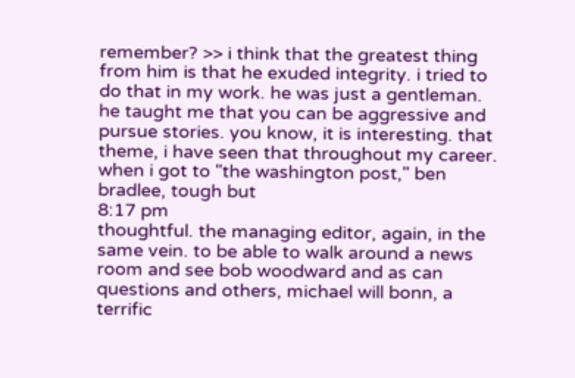remember? >> i think that the greatest thing from him is that he exuded integrity. i tried to do that in my work. he was just a gentleman. he taught me that you can be aggressive and pursue stories. you know, it is interesting. that theme, i have seen that throughout my career. when i got to "the washington post," ben bradlee, tough but
8:17 pm
thoughtful. the managing editor, again, in the same vein. to be able to walk around a news room and see bob woodward and as can questions and others, michael will bonn, a terrific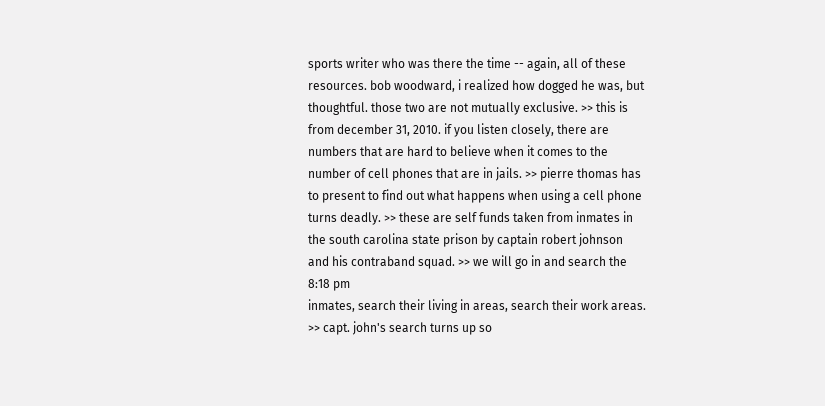sports writer who was there the time -- again, all of these resources. bob woodward, i realized how dogged he was, but thoughtful. those two are not mutually exclusive. >> this is from december 31, 2010. if you listen closely, there are numbers that are hard to believe when it comes to the number of cell phones that are in jails. >> pierre thomas has to present to find out what happens when using a cell phone turns deadly. >> these are self funds taken from inmates in the south carolina state prison by captain robert johnson and his contraband squad. >> we will go in and search the
8:18 pm
inmates, search their living in areas, search their work areas. >> capt. john's search turns up so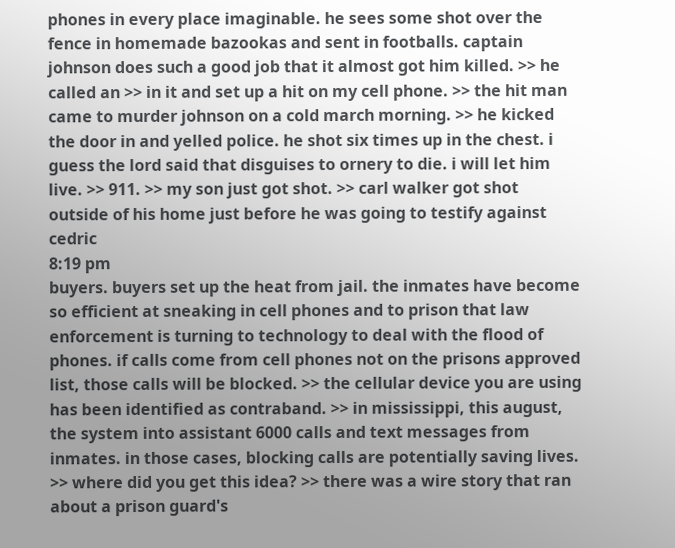phones in every place imaginable. he sees some shot over the fence in homemade bazookas and sent in footballs. captain johnson does such a good job that it almost got him killed. >> he called an >> in it and set up a hit on my cell phone. >> the hit man came to murder johnson on a cold march morning. >> he kicked the door in and yelled police. he shot six times up in the chest. i guess the lord said that disguises to ornery to die. i will let him live. >> 911. >> my son just got shot. >> carl walker got shot outside of his home just before he was going to testify against cedric
8:19 pm
buyers. buyers set up the heat from jail. the inmates have become so efficient at sneaking in cell phones and to prison that law enforcement is turning to technology to deal with the flood of phones. if calls come from cell phones not on the prisons approved list, those calls will be blocked. >> the cellular device you are using has been identified as contraband. >> in mississippi, this august, the system into assistant 6000 calls and text messages from inmates. in those cases, blocking calls are potentially saving lives. >> where did you get this idea? >> there was a wire story that ran about a prison guard's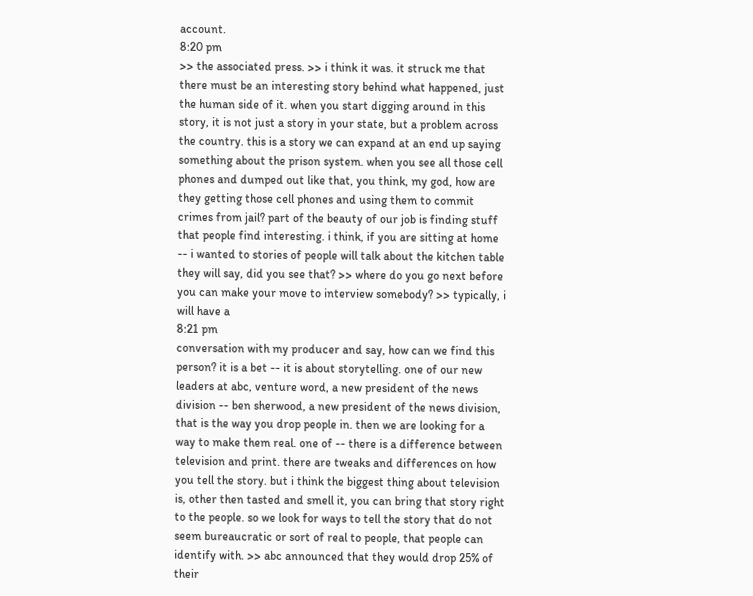account.
8:20 pm
>> the associated press. >> i think it was. it struck me that there must be an interesting story behind what happened, just the human side of it. when you start digging around in this story, it is not just a story in your state, but a problem across the country. this is a story we can expand at an end up saying something about the prison system. when you see all those cell phones and dumped out like that, you think, my god, how are they getting those cell phones and using them to commit crimes from jail? part of the beauty of our job is finding stuff that people find interesting. i think, if you are sitting at home -- i wanted to stories of people will talk about the kitchen table they will say, did you see that? >> where do you go next before you can make your move to interview somebody? >> typically, i will have a
8:21 pm
conversation with my producer and say, how can we find this person? it is a bet -- it is about storytelling. one of our new leaders at abc, venture word, a new president of the news division -- ben sherwood, a new president of the news division, that is the way you drop people in. then we are looking for a way to make them real. one of -- there is a difference between television and print. there are tweaks and differences on how you tell the story. but i think the biggest thing about television is, other then tasted and smell it, you can bring that story right to the people. so we look for ways to tell the story that do not seem bureaucratic or sort of real to people, that people can identify with. >> abc announced that they would drop 25% of their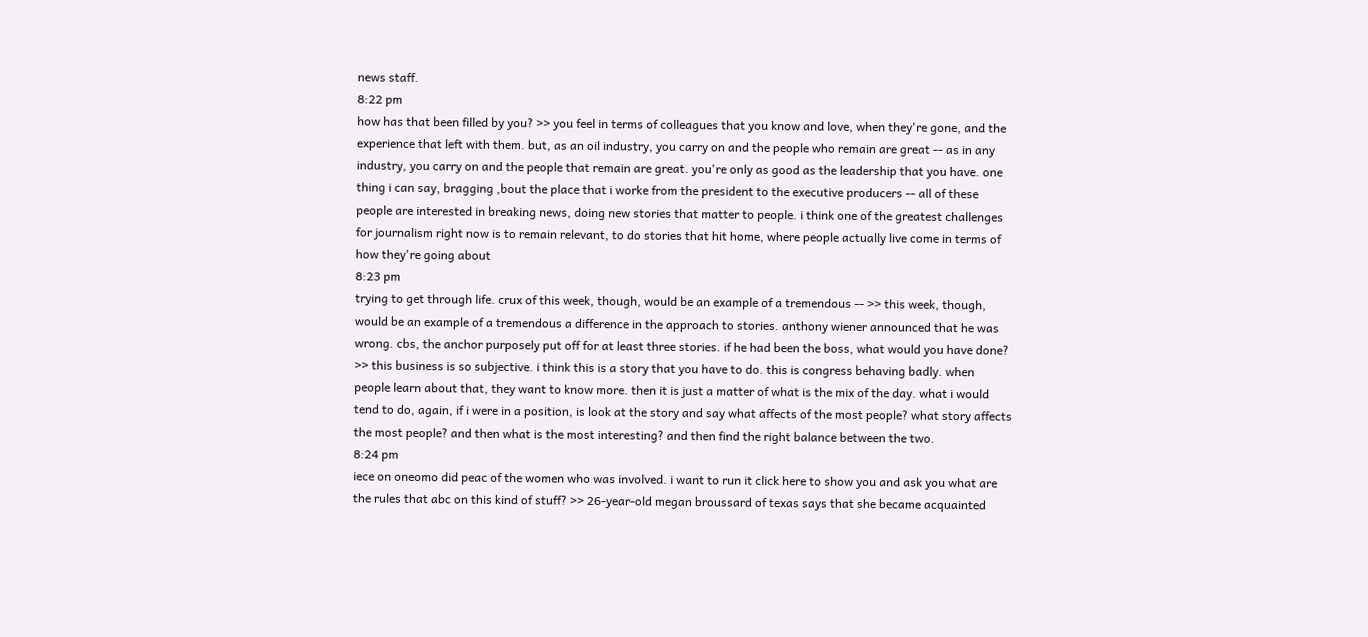news staff.
8:22 pm
how has that been filled by you? >> you feel in terms of colleagues that you know and love, when they're gone, and the experience that left with them. but, as an oil industry, you carry on and the people who remain are great -- as in any industry, you carry on and the people that remain are great. you're only as good as the leadership that you have. one thing i can say, bragging ,bout the place that i worke from the president to the executive producers -- all of these people are interested in breaking news, doing new stories that matter to people. i think one of the greatest challenges for journalism right now is to remain relevant, to do stories that hit home, where people actually live come in terms of how they're going about
8:23 pm
trying to get through life. crux of this week, though, would be an example of a tremendous -- >> this week, though, would be an example of a tremendous a difference in the approach to stories. anthony wiener announced that he was wrong. cbs, the anchor purposely put off for at least three stories. if he had been the boss, what would you have done? >> this business is so subjective. i think this is a story that you have to do. this is congress behaving badly. when people learn about that, they want to know more. then it is just a matter of what is the mix of the day. what i would tend to do, again, if i were in a position, is look at the story and say what affects of the most people? what story affects the most people? and then what is the most interesting? and then find the right balance between the two.
8:24 pm
iece on oneomo did peac of the women who was involved. i want to run it click here to show you and ask you what are the rules that abc on this kind of stuff? >> 26-year-old megan broussard of texas says that she became acquainted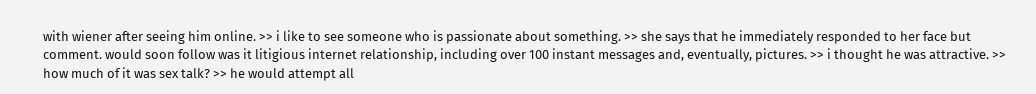with wiener after seeing him online. >> i like to see someone who is passionate about something. >> she says that he immediately responded to her face but comment. would soon follow was it litigious internet relationship, including over 100 instant messages and, eventually, pictures. >> i thought he was attractive. >> how much of it was sex talk? >> he would attempt all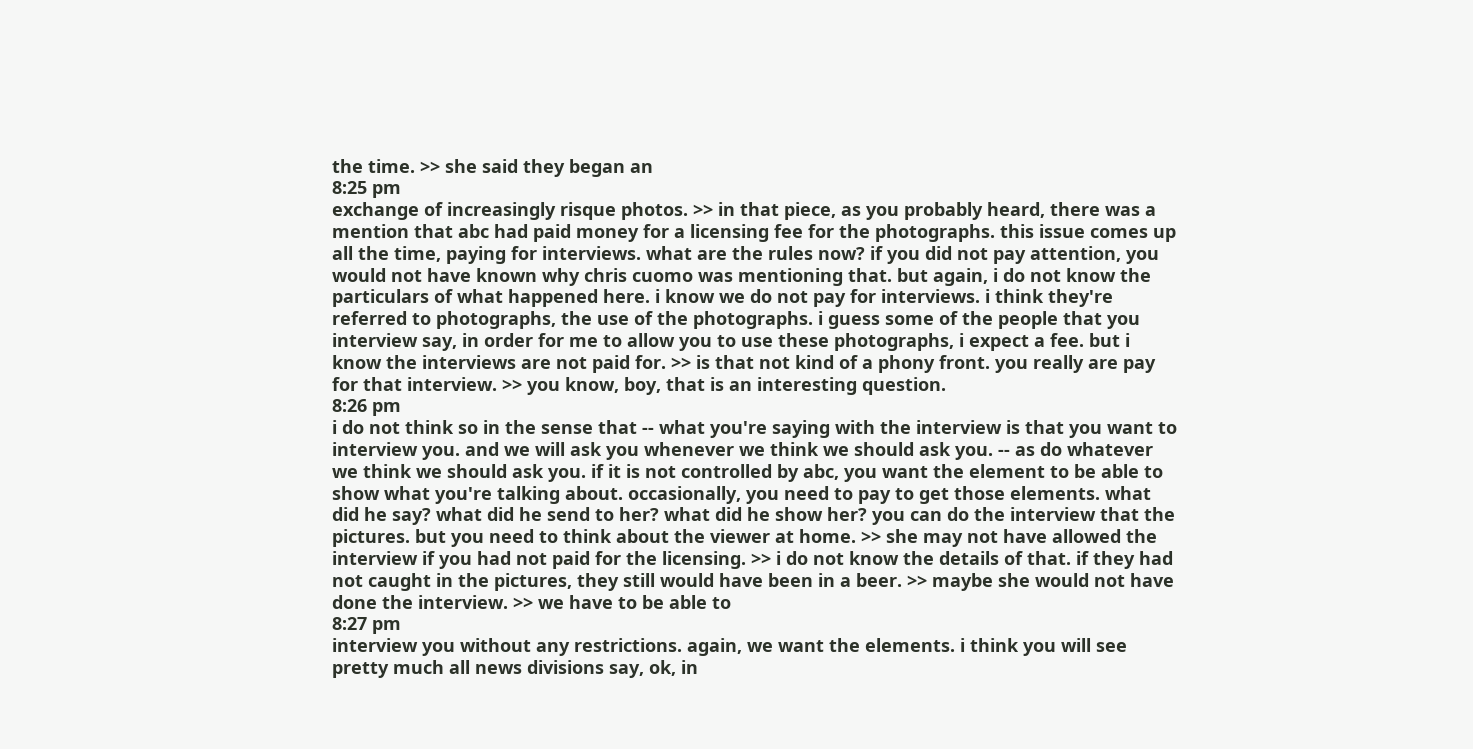the time. >> she said they began an
8:25 pm
exchange of increasingly risque photos. >> in that piece, as you probably heard, there was a mention that abc had paid money for a licensing fee for the photographs. this issue comes up all the time, paying for interviews. what are the rules now? if you did not pay attention, you would not have known why chris cuomo was mentioning that. but again, i do not know the particulars of what happened here. i know we do not pay for interviews. i think they're referred to photographs, the use of the photographs. i guess some of the people that you interview say, in order for me to allow you to use these photographs, i expect a fee. but i know the interviews are not paid for. >> is that not kind of a phony front. you really are pay for that interview. >> you know, boy, that is an interesting question.
8:26 pm
i do not think so in the sense that -- what you're saying with the interview is that you want to interview you. and we will ask you whenever we think we should ask you. -- as do whatever we think we should ask you. if it is not controlled by abc, you want the element to be able to show what you're talking about. occasionally, you need to pay to get those elements. what did he say? what did he send to her? what did he show her? you can do the interview that the pictures. but you need to think about the viewer at home. >> she may not have allowed the interview if you had not paid for the licensing. >> i do not know the details of that. if they had not caught in the pictures, they still would have been in a beer. >> maybe she would not have done the interview. >> we have to be able to
8:27 pm
interview you without any restrictions. again, we want the elements. i think you will see pretty much all news divisions say, ok, in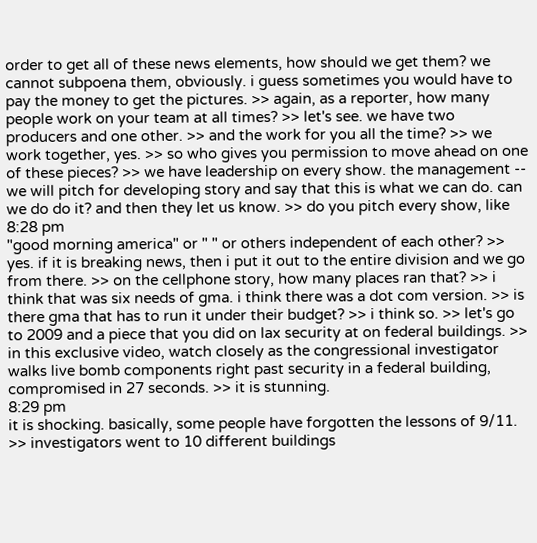order to get all of these news elements, how should we get them? we cannot subpoena them, obviously. i guess sometimes you would have to pay the money to get the pictures. >> again, as a reporter, how many people work on your team at all times? >> let's see. we have two producers and one other. >> and the work for you all the time? >> we work together, yes. >> so who gives you permission to move ahead on one of these pieces? >> we have leadership on every show. the management -- we will pitch for developing story and say that this is what we can do. can we do do it? and then they let us know. >> do you pitch every show, like
8:28 pm
"good morning america" or " " or others independent of each other? >> yes. if it is breaking news, then i put it out to the entire division and we go from there. >> on the cellphone story, how many places ran that? >> i think that was six needs of gma. i think there was a dot com version. >> is there gma that has to run it under their budget? >> i think so. >> let's go to 2009 and a piece that you did on lax security at on federal buildings. >> in this exclusive video, watch closely as the congressional investigator walks live bomb components right past security in a federal building, compromised in 27 seconds. >> it is stunning.
8:29 pm
it is shocking. basically, some people have forgotten the lessons of 9/11. >> investigators went to 10 different buildings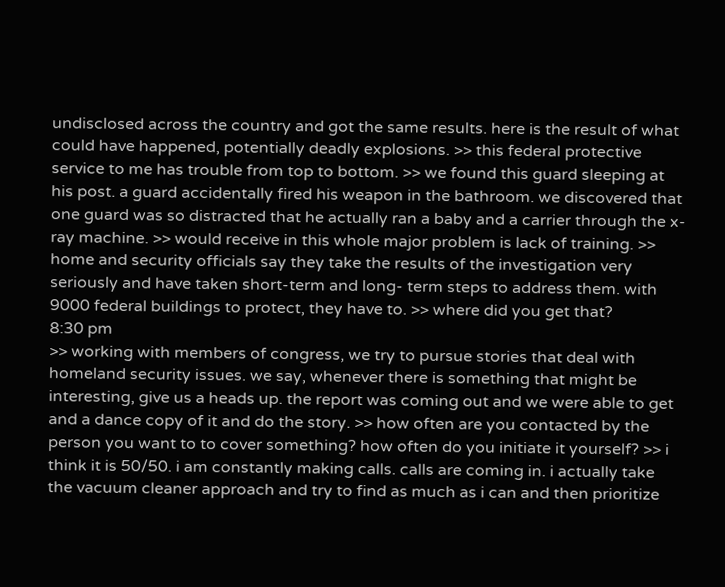undisclosed across the country and got the same results. here is the result of what could have happened, potentially deadly explosions. >> this federal protective service to me has trouble from top to bottom. >> we found this guard sleeping at his post. a guard accidentally fired his weapon in the bathroom. we discovered that one guard was so distracted that he actually ran a baby and a carrier through the x-ray machine. >> would receive in this whole major problem is lack of training. >> home and security officials say they take the results of the investigation very seriously and have taken short-term and long- term steps to address them. with 9000 federal buildings to protect, they have to. >> where did you get that?
8:30 pm
>> working with members of congress, we try to pursue stories that deal with homeland security issues. we say, whenever there is something that might be interesting, give us a heads up. the report was coming out and we were able to get and a dance copy of it and do the story. >> how often are you contacted by the person you want to to cover something? how often do you initiate it yourself? >> i think it is 50/50. i am constantly making calls. calls are coming in. i actually take the vacuum cleaner approach and try to find as much as i can and then prioritize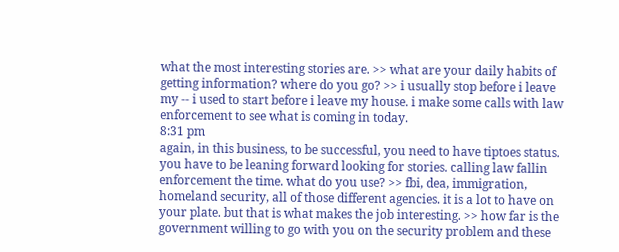what the most interesting stories are. >> what are your daily habits of getting information? where do you go? >> i usually stop before i leave my -- i used to start before i leave my house. i make some calls with law enforcement to see what is coming in today.
8:31 pm
again, in this business, to be successful, you need to have tiptoes status. you have to be leaning forward looking for stories. calling law fallin enforcement the time. what do you use? >> fbi, dea, immigration, homeland security, all of those different agencies. it is a lot to have on your plate. but that is what makes the job interesting. >> how far is the government willing to go with you on the security problem and these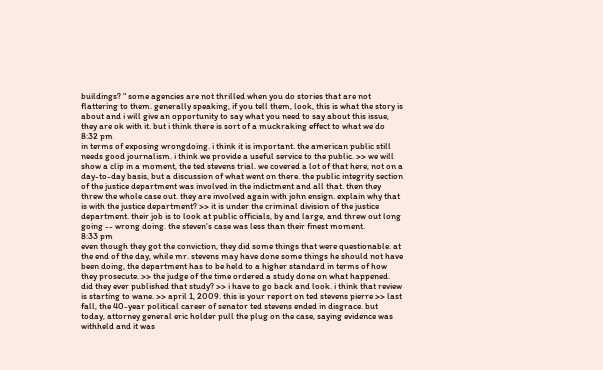buildings? " some agencies are not thrilled when you do stories that are not flattering to them. generally speaking, if you tell them, look, this is what the story is about and i will give an opportunity to say what you need to say about this issue, they are ok with it. but i think there is sort of a muckraking effect to what we do
8:32 pm
in terms of exposing wrongdoing. i think it is important. the american public still needs good journalism. i think we provide a useful service to the public. >> we will show a clip in a moment, the ted stevens trial. we covered a lot of that here, not on a day-to-day basis, but a discussion of what went on there. the public integrity section of the justice department was involved in the indictment and all that. then they threw the whole case out. they are involved again with john ensign. explain why that is with the justice department? >> it is under the criminal division of the justice department. their job is to look at public officials, by and large, and threw out long going -- wrong doing. the steven's case was less than their finest moment.
8:33 pm
even though they got the conviction, they did some things that were questionable. at the end of the day, while mr. stevens may have done some things he should not have been doing, the department has to be held to a higher standard in terms of how they prosecute. >> the judge of the time ordered a study done on what happened. did they ever published that study? >> i have to go back and look. i think that review is starting to wane. >> april 1, 2009. this is your report on ted stevens pierre >> last fall, the 40-year political career of senator ted stevens ended in disgrace. but today, attorney general eric holder pull the plug on the case, saying evidence was withheld and it was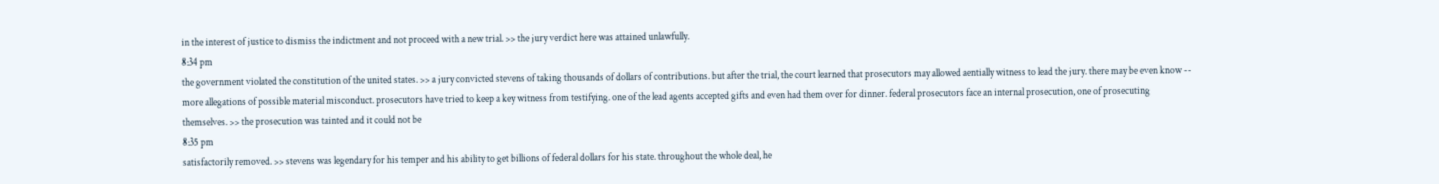in the interest of justice to dismiss the indictment and not proceed with a new trial. >> the jury verdict here was attained unlawfully.
8:34 pm
the government violated the constitution of the united states. >> a jury convicted stevens of taking thousands of dollars of contributions. but after the trial, the court learned that prosecutors may allowed aentially witness to lead the jury. there may be even know -- more allegations of possible material misconduct. prosecutors have tried to keep a key witness from testifying. one of the lead agents accepted gifts and even had them over for dinner. federal prosecutors face an internal prosecution, one of prosecuting themselves. >> the prosecution was tainted and it could not be
8:35 pm
satisfactorily removed. >> stevens was legendary for his temper and his ability to get billions of federal dollars for his state. throughout the whole deal, he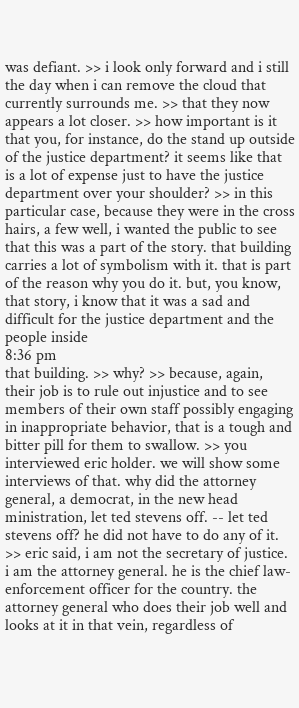was defiant. >> i look only forward and i still the day when i can remove the cloud that currently surrounds me. >> that they now appears a lot closer. >> how important is it that you, for instance, do the stand up outside of the justice department? it seems like that is a lot of expense just to have the justice department over your shoulder? >> in this particular case, because they were in the cross hairs, a few well, i wanted the public to see that this was a part of the story. that building carries a lot of symbolism with it. that is part of the reason why you do it. but, you know, that story, i know that it was a sad and difficult for the justice department and the people inside
8:36 pm
that building. >> why? >> because, again, their job is to rule out injustice and to see members of their own staff possibly engaging in inappropriate behavior, that is a tough and bitter pill for them to swallow. >> you interviewed eric holder. we will show some interviews of that. why did the attorney general, a democrat, in the new head ministration, let ted stevens off. -- let ted stevens off? he did not have to do any of it. >> eric said, i am not the secretary of justice. i am the attorney general. he is the chief law-enforcement officer for the country. the attorney general who does their job well and looks at it in that vein, regardless of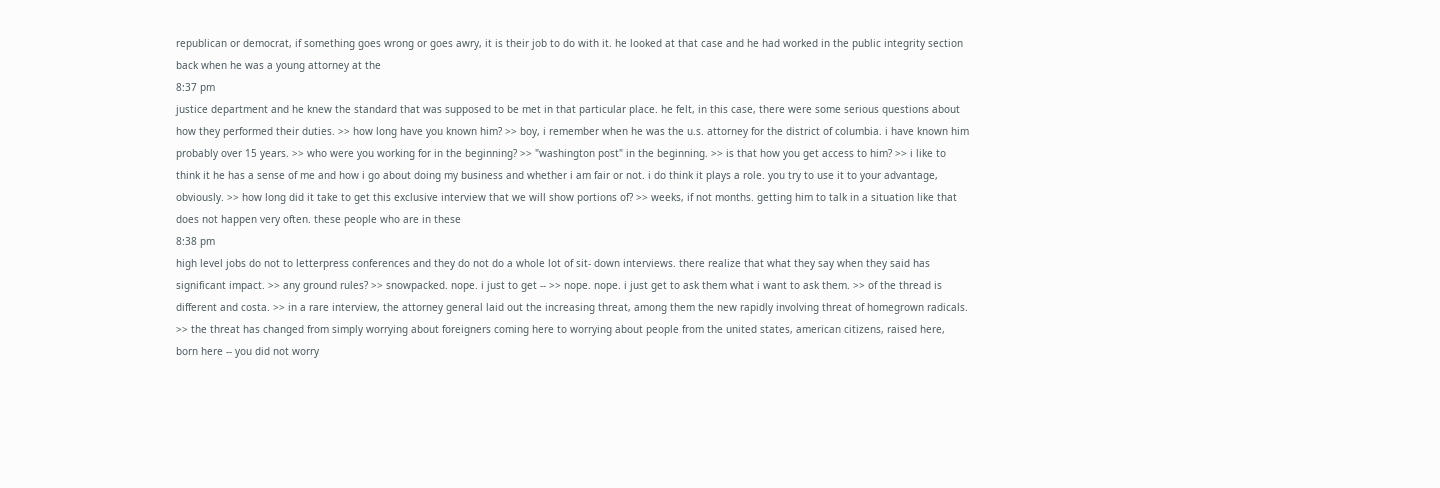republican or democrat, if something goes wrong or goes awry, it is their job to do with it. he looked at that case and he had worked in the public integrity section back when he was a young attorney at the
8:37 pm
justice department and he knew the standard that was supposed to be met in that particular place. he felt, in this case, there were some serious questions about how they performed their duties. >> how long have you known him? >> boy, i remember when he was the u.s. attorney for the district of columbia. i have known him probably over 15 years. >> who were you working for in the beginning? >> "washington post" in the beginning. >> is that how you get access to him? >> i like to think it he has a sense of me and how i go about doing my business and whether i am fair or not. i do think it plays a role. you try to use it to your advantage, obviously. >> how long did it take to get this exclusive interview that we will show portions of? >> weeks, if not months. getting him to talk in a situation like that does not happen very often. these people who are in these
8:38 pm
high level jobs do not to letterpress conferences and they do not do a whole lot of sit- down interviews. there realize that what they say when they said has significant impact. >> any ground rules? >> snowpacked. nope. i just to get -- >> nope. nope. i just get to ask them what i want to ask them. >> of the thread is different and costa. >> in a rare interview, the attorney general laid out the increasing threat, among them the new rapidly involving threat of homegrown radicals. >> the threat has changed from simply worrying about foreigners coming here to worrying about people from the united states, american citizens, raised here, born here -- you did not worry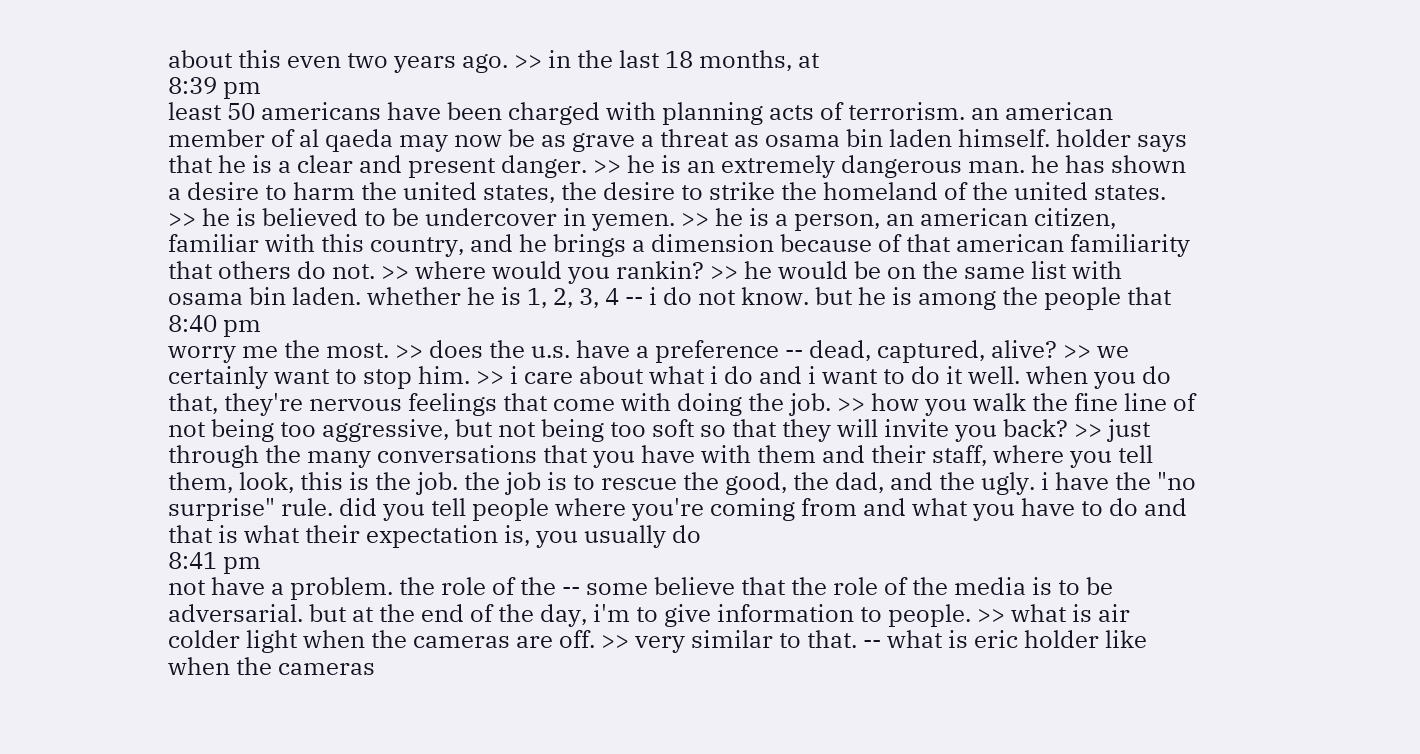about this even two years ago. >> in the last 18 months, at
8:39 pm
least 50 americans have been charged with planning acts of terrorism. an american member of al qaeda may now be as grave a threat as osama bin laden himself. holder says that he is a clear and present danger. >> he is an extremely dangerous man. he has shown a desire to harm the united states, the desire to strike the homeland of the united states. >> he is believed to be undercover in yemen. >> he is a person, an american citizen, familiar with this country, and he brings a dimension because of that american familiarity that others do not. >> where would you rankin? >> he would be on the same list with osama bin laden. whether he is 1, 2, 3, 4 -- i do not know. but he is among the people that
8:40 pm
worry me the most. >> does the u.s. have a preference -- dead, captured, alive? >> we certainly want to stop him. >> i care about what i do and i want to do it well. when you do that, they're nervous feelings that come with doing the job. >> how you walk the fine line of not being too aggressive, but not being too soft so that they will invite you back? >> just through the many conversations that you have with them and their staff, where you tell them, look, this is the job. the job is to rescue the good, the dad, and the ugly. i have the "no surprise" rule. did you tell people where you're coming from and what you have to do and that is what their expectation is, you usually do
8:41 pm
not have a problem. the role of the -- some believe that the role of the media is to be adversarial. but at the end of the day, i'm to give information to people. >> what is air colder light when the cameras are off. >> very similar to that. -- what is eric holder like when the cameras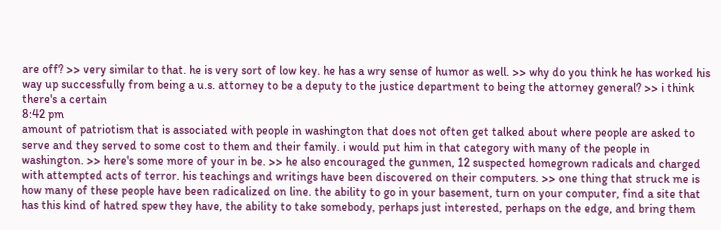are off? >> very similar to that. he is very sort of low key. he has a wry sense of humor as well. >> why do you think he has worked his way up successfully from being a u.s. attorney to be a deputy to the justice department to being the attorney general? >> i think there's a certain
8:42 pm
amount of patriotism that is associated with people in washington that does not often get talked about where people are asked to serve and they served to some cost to them and their family. i would put him in that category with many of the people in washington. >> here's some more of your in be. >> he also encouraged the gunmen, 12 suspected homegrown radicals and charged with attempted acts of terror. his teachings and writings have been discovered on their computers. >> one thing that struck me is how many of these people have been radicalized on line. the ability to go in your basement, turn on your computer, find a site that has this kind of hatred spew they have, the ability to take somebody, perhaps just interested, perhaps on the edge, and bring them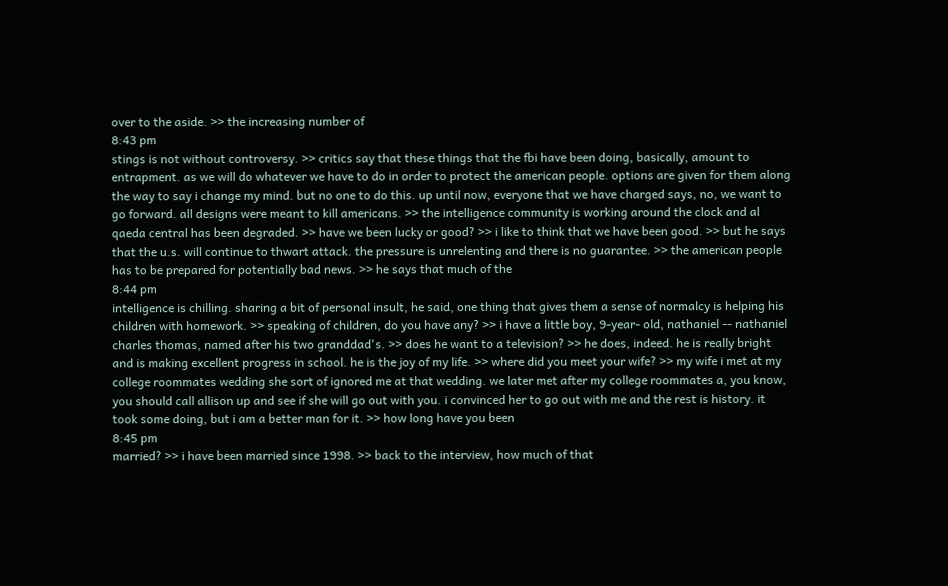over to the aside. >> the increasing number of
8:43 pm
stings is not without controversy. >> critics say that these things that the fbi have been doing, basically, amount to entrapment. as we will do whatever we have to do in order to protect the american people. options are given for them along the way to say i change my mind. but no one to do this. up until now, everyone that we have charged says, no, we want to go forward. all designs were meant to kill americans. >> the intelligence community is working around the clock and al qaeda central has been degraded. >> have we been lucky or good? >> i like to think that we have been good. >> but he says that the u.s. will continue to thwart attack. the pressure is unrelenting and there is no guarantee. >> the american people has to be prepared for potentially bad news. >> he says that much of the
8:44 pm
intelligence is chilling. sharing a bit of personal insult, he said, one thing that gives them a sense of normalcy is helping his children with homework. >> speaking of children, do you have any? >> i have a little boy, 9-year- old, nathaniel -- nathaniel charles thomas, named after his two granddad's. >> does he want to a television? >> he does, indeed. he is really bright and is making excellent progress in school. he is the joy of my life. >> where did you meet your wife? >> my wife i met at my college roommates wedding she sort of ignored me at that wedding. we later met after my college roommates a, you know, you should call allison up and see if she will go out with you. i convinced her to go out with me and the rest is history. it took some doing, but i am a better man for it. >> how long have you been
8:45 pm
married? >> i have been married since 1998. >> back to the interview, how much of that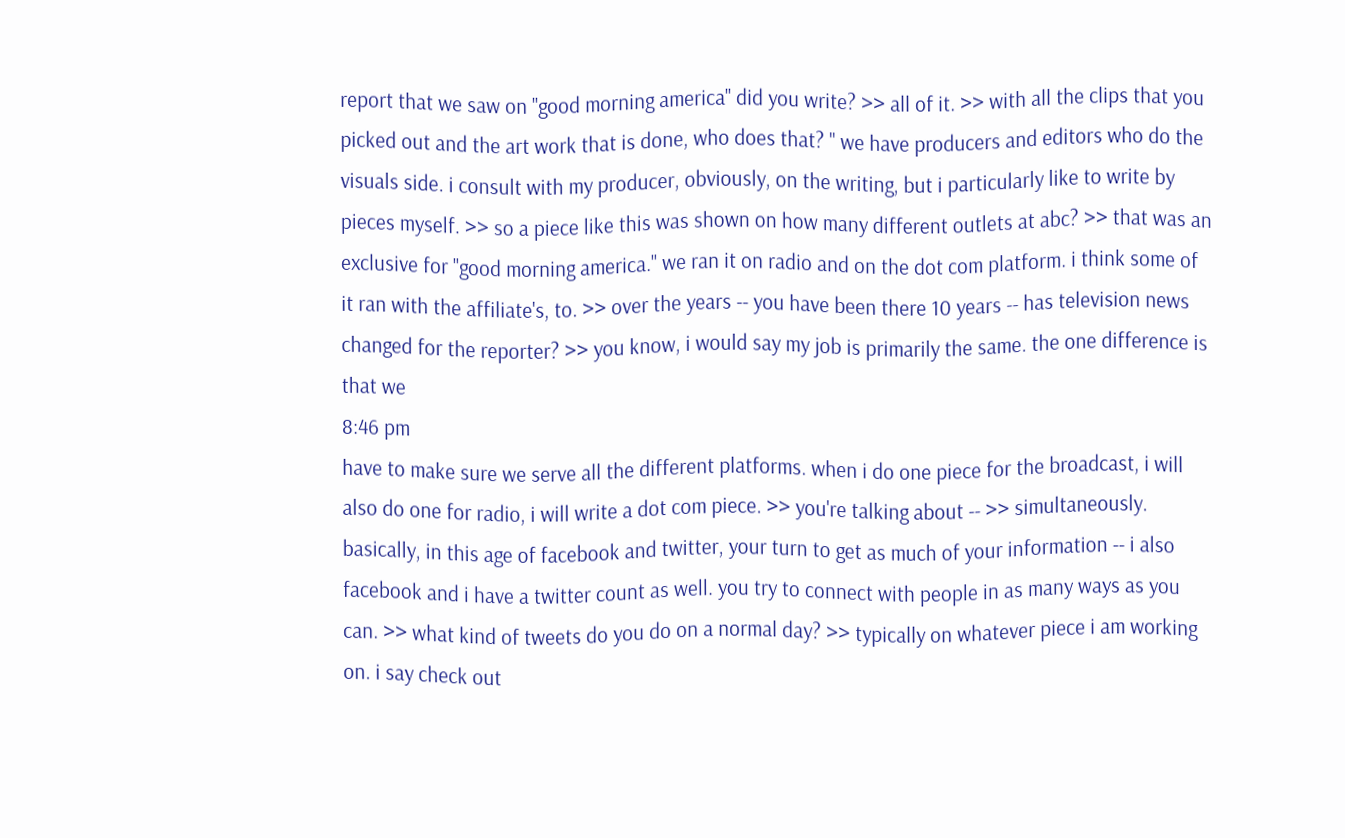report that we saw on "good morning america" did you write? >> all of it. >> with all the clips that you picked out and the art work that is done, who does that? " we have producers and editors who do the visuals side. i consult with my producer, obviously, on the writing, but i particularly like to write by pieces myself. >> so a piece like this was shown on how many different outlets at abc? >> that was an exclusive for "good morning america." we ran it on radio and on the dot com platform. i think some of it ran with the affiliate's, to. >> over the years -- you have been there 10 years -- has television news changed for the reporter? >> you know, i would say my job is primarily the same. the one difference is that we
8:46 pm
have to make sure we serve all the different platforms. when i do one piece for the broadcast, i will also do one for radio, i will write a dot com piece. >> you're talking about -- >> simultaneously. basically, in this age of facebook and twitter, your turn to get as much of your information -- i also facebook and i have a twitter count as well. you try to connect with people in as many ways as you can. >> what kind of tweets do you do on a normal day? >> typically on whatever piece i am working on. i say check out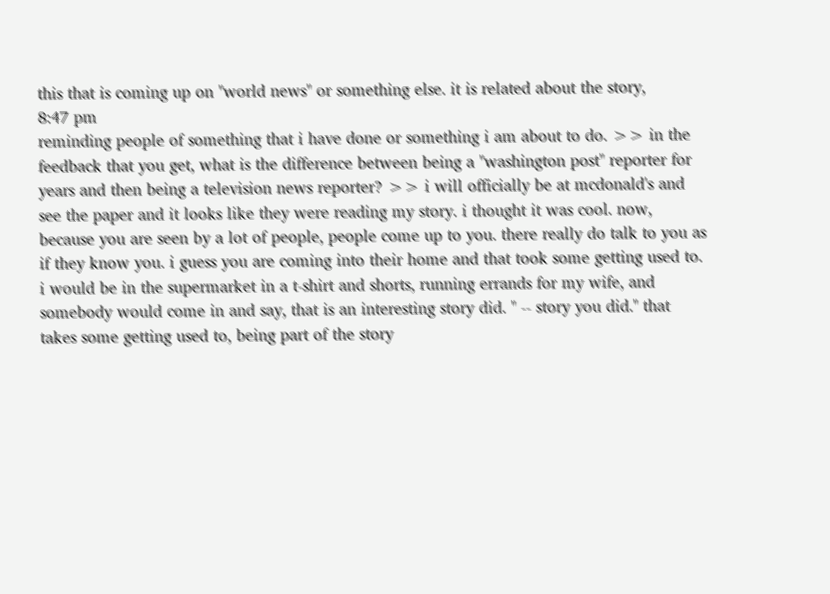this that is coming up on "world news" or something else. it is related about the story,
8:47 pm
reminding people of something that i have done or something i am about to do. >> in the feedback that you get, what is the difference between being a "washington post" reporter for years and then being a television news reporter? >> i will officially be at mcdonald's and see the paper and it looks like they were reading my story. i thought it was cool. now, because you are seen by a lot of people, people come up to you. there really do talk to you as if they know you. i guess you are coming into their home and that took some getting used to. i would be in the supermarket in a t-shirt and shorts, running errands for my wife, and somebody would come in and say, that is an interesting story did. " -- story you did." that takes some getting used to, being part of the story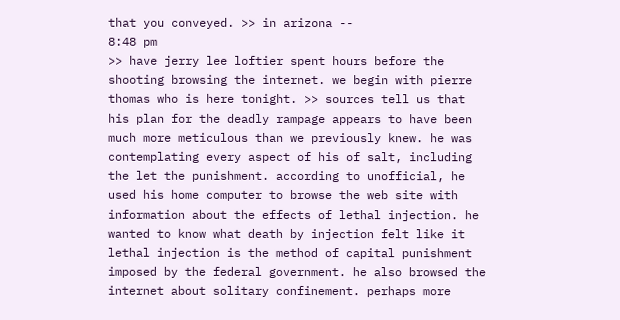that you conveyed. >> in arizona --
8:48 pm
>> have jerry lee loftier spent hours before the shooting browsing the internet. we begin with pierre thomas who is here tonight. >> sources tell us that his plan for the deadly rampage appears to have been much more meticulous than we previously knew. he was contemplating every aspect of his of salt, including the let the punishment. according to unofficial, he used his home computer to browse the web site with information about the effects of lethal injection. he wanted to know what death by injection felt like it lethal injection is the method of capital punishment imposed by the federal government. he also browsed the internet about solitary confinement. perhaps more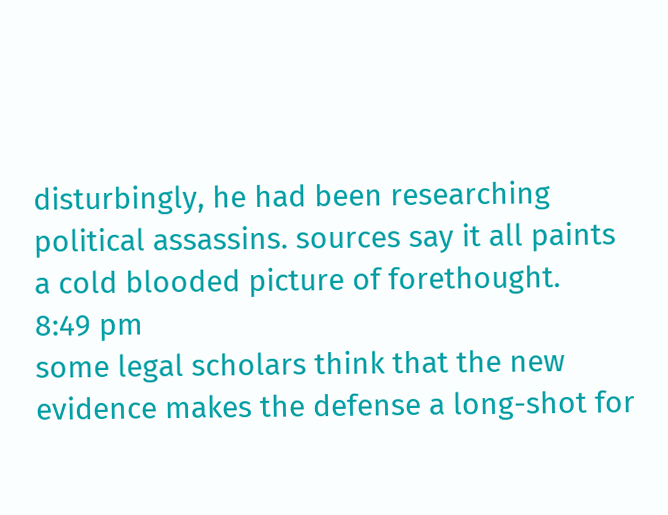disturbingly, he had been researching political assassins. sources say it all paints a cold blooded picture of forethought.
8:49 pm
some legal scholars think that the new evidence makes the defense a long-shot for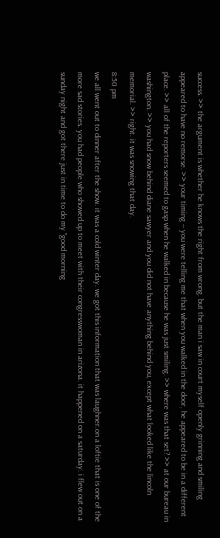success. >> the argument is whether he knows the right from wrong. but the man i saw in court myself openly grinning and smiling appeared to have no remorse. >> your timing -- you were telling me that when you walked in the door, he appeared to be in a different place. >> all of the reporters seemed to gasp when he walked in because he was just smiling. >> where was that set? >> at our bureau in washington. >> you had snow behind diane sawyer and you did not have anything behind you, except what looked like the lincoln memorial. >> right. it was snowing that day.
8:50 pm
we all went out to dinner after the show. it was a cold winter day. we got this information that was laughner.on a loftie that is one of the more sad stories. you had people who showed up to meet with their congresswoman in arizona. it happened on a saturday. i flew out on a sunday night and got there just in time to do my "good morning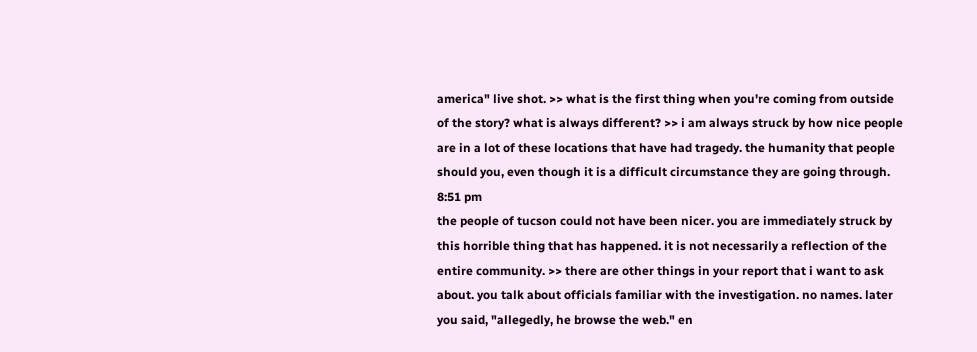america" live shot. >> what is the first thing when you're coming from outside of the story? what is always different? >> i am always struck by how nice people are in a lot of these locations that have had tragedy. the humanity that people should you, even though it is a difficult circumstance they are going through.
8:51 pm
the people of tucson could not have been nicer. you are immediately struck by this horrible thing that has happened. it is not necessarily a reflection of the entire community. >> there are other things in your report that i want to ask about. you talk about officials familiar with the investigation. no names. later you said, "allegedly, he browse the web." en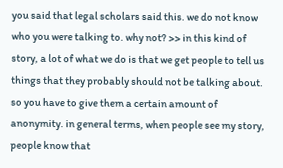you said that legal scholars said this. we do not know who you were talking to. why not? >> in this kind of story, a lot of what we do is that we get people to tell us things that they probably should not be talking about. so you have to give them a certain amount of anonymity. in general terms, when people see my story, people know that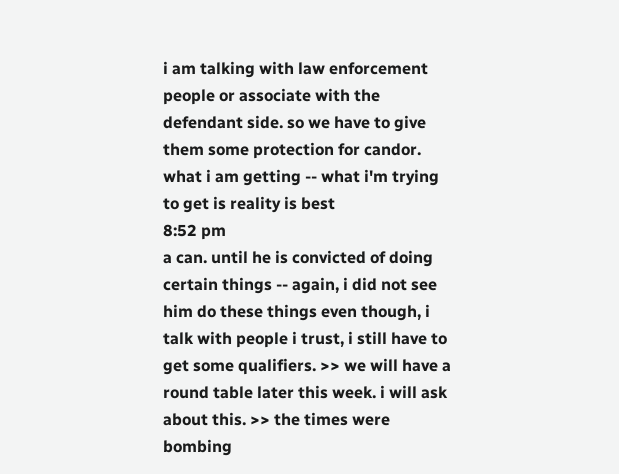i am talking with law enforcement people or associate with the defendant side. so we have to give them some protection for candor. what i am getting -- what i'm trying to get is reality is best
8:52 pm
a can. until he is convicted of doing certain things -- again, i did not see him do these things even though, i talk with people i trust, i still have to get some qualifiers. >> we will have a round table later this week. i will ask about this. >> the times were bombing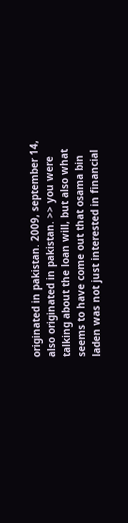originated in pakistan. 2009, september 14, also originated in pakistan. >> you were talking about the loan will, but also what seems to have come out that osama bin laden was not just interested in financial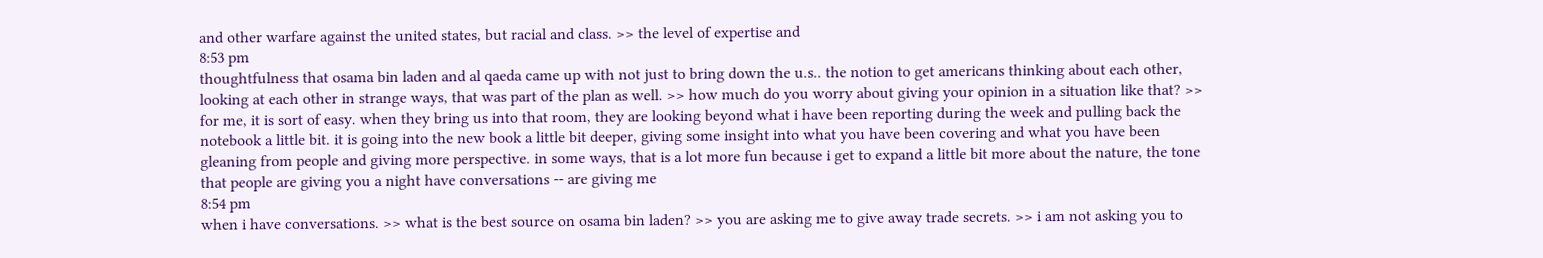and other warfare against the united states, but racial and class. >> the level of expertise and
8:53 pm
thoughtfulness that osama bin laden and al qaeda came up with not just to bring down the u.s.. the notion to get americans thinking about each other, looking at each other in strange ways, that was part of the plan as well. >> how much do you worry about giving your opinion in a situation like that? >> for me, it is sort of easy. when they bring us into that room, they are looking beyond what i have been reporting during the week and pulling back the notebook a little bit. it is going into the new book a little bit deeper, giving some insight into what you have been covering and what you have been gleaning from people and giving more perspective. in some ways, that is a lot more fun because i get to expand a little bit more about the nature, the tone that people are giving you a night have conversations -- are giving me
8:54 pm
when i have conversations. >> what is the best source on osama bin laden? >> you are asking me to give away trade secrets. >> i am not asking you to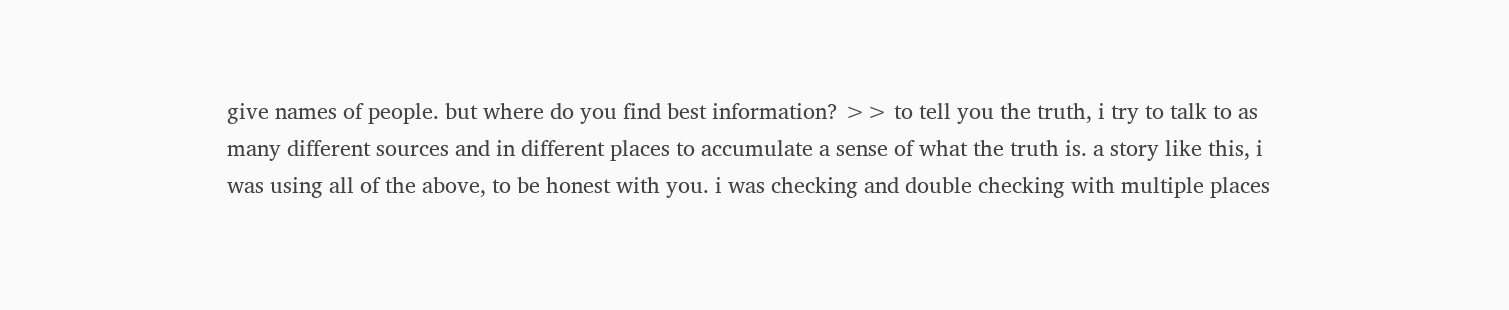give names of people. but where do you find best information? >> to tell you the truth, i try to talk to as many different sources and in different places to accumulate a sense of what the truth is. a story like this, i was using all of the above, to be honest with you. i was checking and double checking with multiple places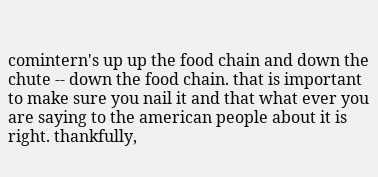comintern's up up the food chain and down the chute -- down the food chain. that is important to make sure you nail it and that what ever you are saying to the american people about it is right. thankfully,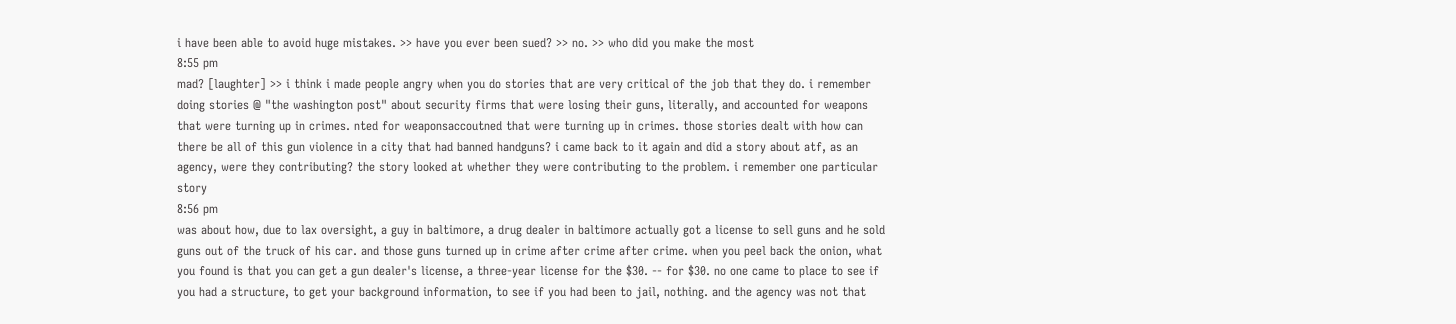i have been able to avoid huge mistakes. >> have you ever been sued? >> no. >> who did you make the most
8:55 pm
mad? [laughter] >> i think i made people angry when you do stories that are very critical of the job that they do. i remember doing stories @ "the washington post" about security firms that were losing their guns, literally, and accounted for weapons that were turning up in crimes. nted for weaponsaccoutned that were turning up in crimes. those stories dealt with how can there be all of this gun violence in a city that had banned handguns? i came back to it again and did a story about atf, as an agency, were they contributing? the story looked at whether they were contributing to the problem. i remember one particular story
8:56 pm
was about how, due to lax oversight, a guy in baltimore, a drug dealer in baltimore actually got a license to sell guns and he sold guns out of the truck of his car. and those guns turned up in crime after crime after crime. when you peel back the onion, what you found is that you can get a gun dealer's license, a three-year license for the $30. -- for $30. no one came to place to see if you had a structure, to get your background information, to see if you had been to jail, nothing. and the agency was not that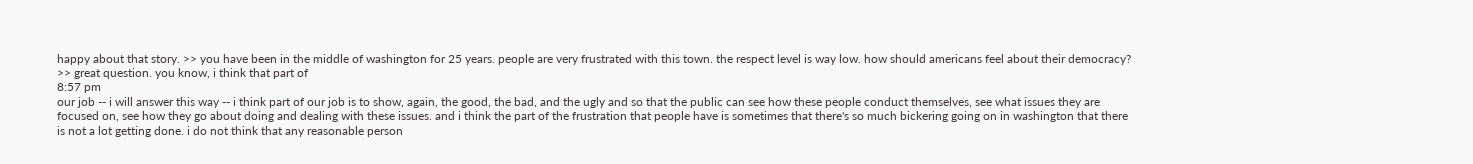happy about that story. >> you have been in the middle of washington for 25 years. people are very frustrated with this town. the respect level is way low. how should americans feel about their democracy? >> great question. you know, i think that part of
8:57 pm
our job -- i will answer this way -- i think part of our job is to show, again, the good, the bad, and the ugly and so that the public can see how these people conduct themselves, see what issues they are focused on, see how they go about doing and dealing with these issues. and i think the part of the frustration that people have is sometimes that there's so much bickering going on in washington that there is not a lot getting done. i do not think that any reasonable person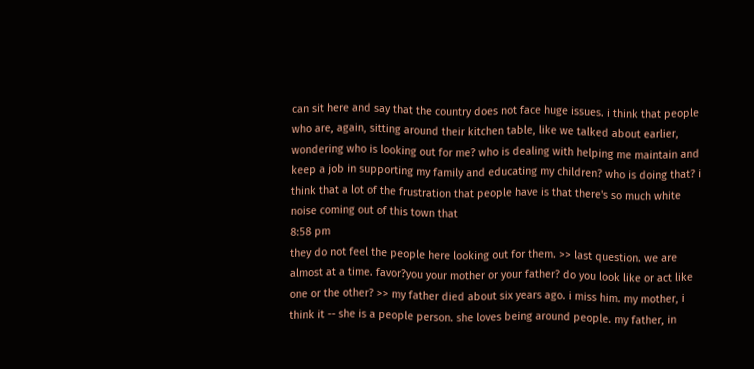can sit here and say that the country does not face huge issues. i think that people who are, again, sitting around their kitchen table, like we talked about earlier, wondering who is looking out for me? who is dealing with helping me maintain and keep a job in supporting my family and educating my children? who is doing that? i think that a lot of the frustration that people have is that there's so much white noise coming out of this town that
8:58 pm
they do not feel the people here looking out for them. >> last question. we are almost at a time. favor?you your mother or your father? do you look like or act like one or the other? >> my father died about six years ago. i miss him. my mother, i think it -- she is a people person. she loves being around people. my father, in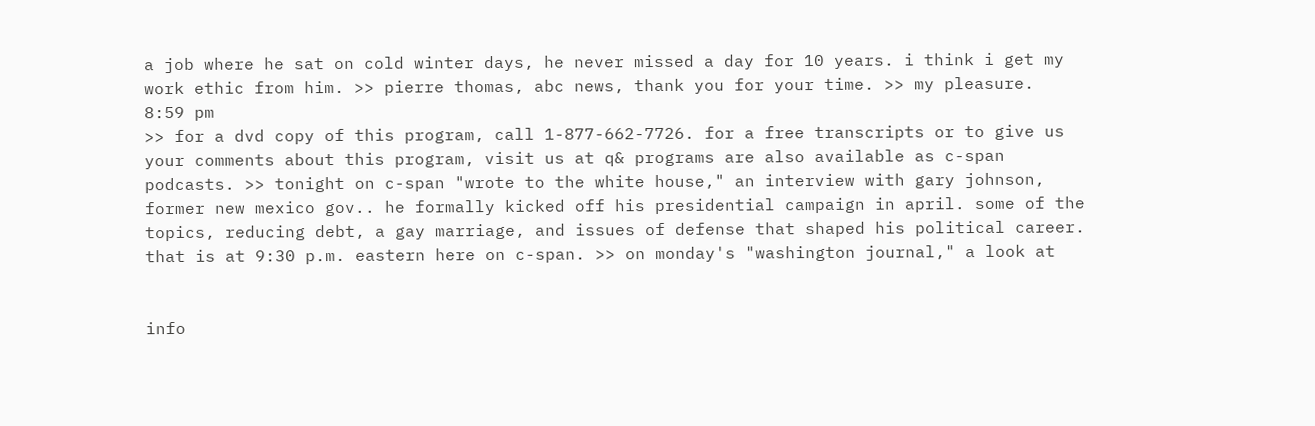a job where he sat on cold winter days, he never missed a day for 10 years. i think i get my work ethic from him. >> pierre thomas, abc news, thank you for your time. >> my pleasure.
8:59 pm
>> for a dvd copy of this program, call 1-877-662-7726. for a free transcripts or to give us your comments about this program, visit us at q& programs are also available as c-span podcasts. >> tonight on c-span "wrote to the white house," an interview with gary johnson, former new mexico gov.. he formally kicked off his presidential campaign in april. some of the topics, reducing debt, a gay marriage, and issues of defense that shaped his political career. that is at 9:30 p.m. eastern here on c-span. >> on monday's "washington journal," a look at


info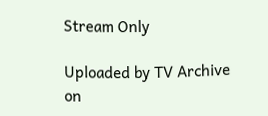Stream Only

Uploaded by TV Archive on